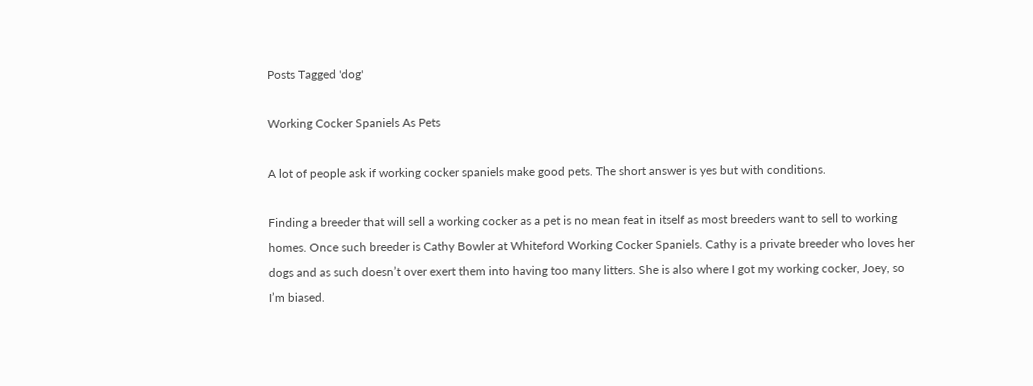Posts Tagged 'dog'

Working Cocker Spaniels As Pets

A lot of people ask if working cocker spaniels make good pets. The short answer is yes but with conditions.

Finding a breeder that will sell a working cocker as a pet is no mean feat in itself as most breeders want to sell to working homes. Once such breeder is Cathy Bowler at Whiteford Working Cocker Spaniels. Cathy is a private breeder who loves her dogs and as such doesn’t over exert them into having too many litters. She is also where I got my working cocker, Joey, so I’m biased.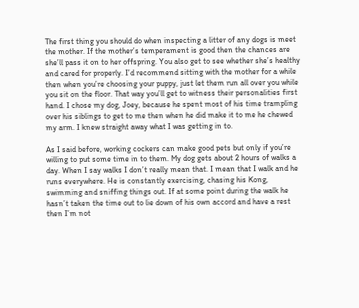The first thing you should do when inspecting a litter of any dogs is meet the mother. If the mother’s temperament is good then the chances are she’ll pass it on to her offspring. You also get to see whether she’s healthy and cared for properly. I’d recommend sitting with the mother for a while then when you’re choosing your puppy, just let them run all over you while you sit on the floor. That way you’ll get to witness their personalities first hand. I chose my dog, Joey, because he spent most of his time trampling over his siblings to get to me then when he did make it to me he chewed my arm. I knew straight away what I was getting in to.

As I said before, working cockers can make good pets but only if you’re willing to put some time in to them. My dog gets about 2 hours of walks a day. When I say walks I don’t really mean that. I mean that I walk and he runs everywhere. He is constantly exercising, chasing his Kong, swimming and sniffing things out. If at some point during the walk he hasn’t taken the time out to lie down of his own accord and have a rest then I’m not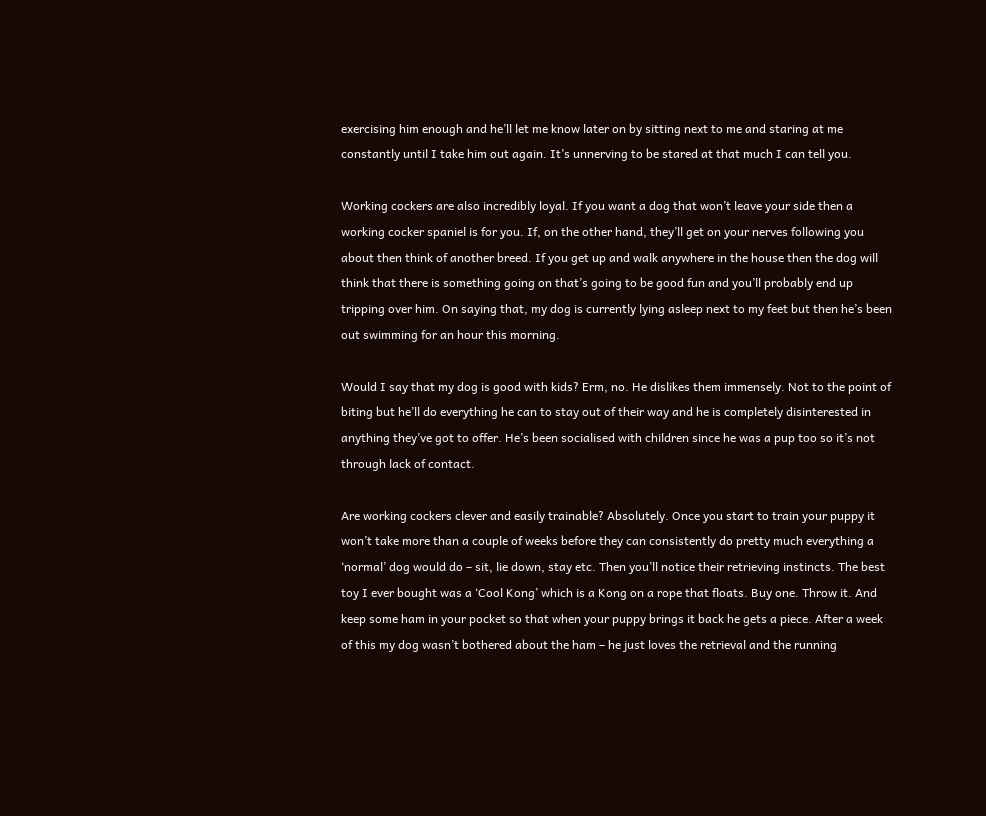exercising him enough and he’ll let me know later on by sitting next to me and staring at me constantly until I take him out again. It’s unnerving to be stared at that much I can tell you.

Working cockers are also incredibly loyal. If you want a dog that won’t leave your side then a working cocker spaniel is for you. If, on the other hand, they’ll get on your nerves following you about then think of another breed. If you get up and walk anywhere in the house then the dog will think that there is something going on that’s going to be good fun and you’ll probably end up tripping over him. On saying that, my dog is currently lying asleep next to my feet but then he’s been out swimming for an hour this morning.

Would I say that my dog is good with kids? Erm, no. He dislikes them immensely. Not to the point of biting but he’ll do everything he can to stay out of their way and he is completely disinterested in anything they’ve got to offer. He’s been socialised with children since he was a pup too so it’s not through lack of contact.

Are working cockers clever and easily trainable? Absolutely. Once you start to train your puppy it won’t take more than a couple of weeks before they can consistently do pretty much everything a ‘normal’ dog would do – sit, lie down, stay etc. Then you’ll notice their retrieving instincts. The best toy I ever bought was a ‘Cool Kong’ which is a Kong on a rope that floats. Buy one. Throw it. And keep some ham in your pocket so that when your puppy brings it back he gets a piece. After a week of this my dog wasn’t bothered about the ham – he just loves the retrieval and the running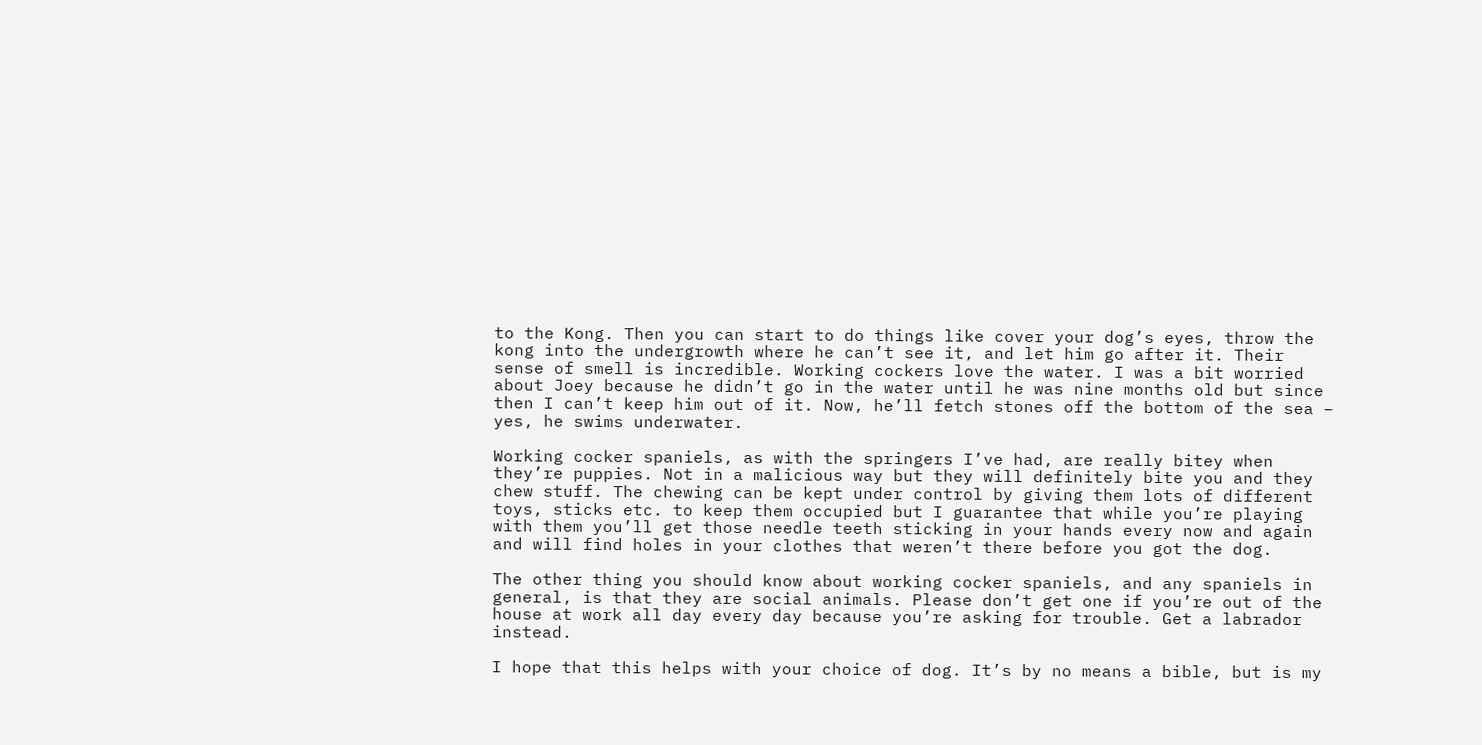to the Kong. Then you can start to do things like cover your dog’s eyes, throw the kong into the undergrowth where he can’t see it, and let him go after it. Their sense of smell is incredible. Working cockers love the water. I was a bit worried about Joey because he didn’t go in the water until he was nine months old but since then I can’t keep him out of it. Now, he’ll fetch stones off the bottom of the sea – yes, he swims underwater.

Working cocker spaniels, as with the springers I’ve had, are really bitey when they’re puppies. Not in a malicious way but they will definitely bite you and they chew stuff. The chewing can be kept under control by giving them lots of different toys, sticks etc. to keep them occupied but I guarantee that while you’re playing with them you’ll get those needle teeth sticking in your hands every now and again and will find holes in your clothes that weren’t there before you got the dog.

The other thing you should know about working cocker spaniels, and any spaniels in general, is that they are social animals. Please don’t get one if you’re out of the house at work all day every day because you’re asking for trouble. Get a labrador instead.

I hope that this helps with your choice of dog. It’s by no means a bible, but is my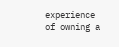experience of owning a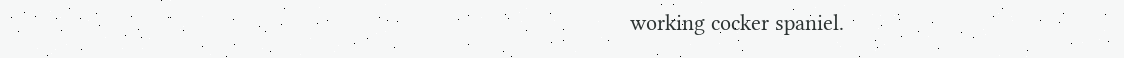working cocker spaniel.